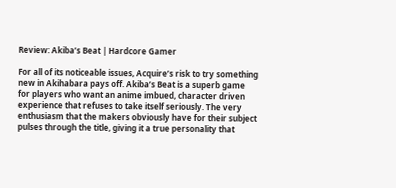Review: Akiba’s Beat | Hardcore Gamer

For all of its noticeable issues, Acquire’s risk to try something new in Akihabara pays off. Akiba’s Beat is a superb game for players who want an anime imbued, character driven experience that refuses to take itself seriously. The very enthusiasm that the makers obviously have for their subject pulses through the title, giving it a true personality that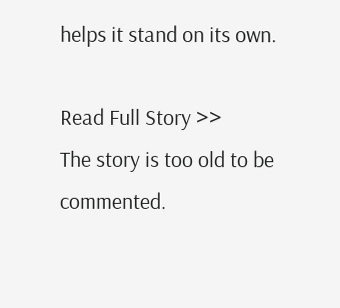helps it stand on its own.

Read Full Story >>
The story is too old to be commented.